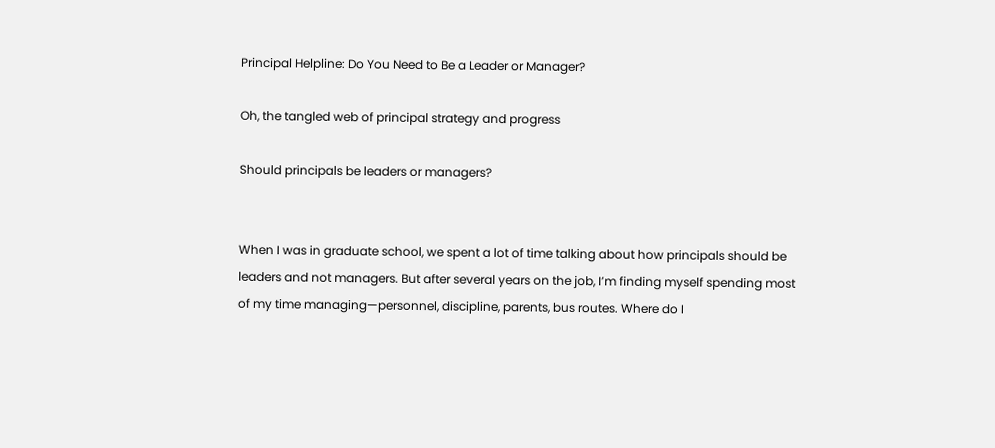Principal Helpline: Do You Need to Be a Leader or Manager?

Oh, the tangled web of principal strategy and progress

Should principals be leaders or managers?


When I was in graduate school, we spent a lot of time talking about how principals should be leaders and not managers. But after several years on the job, I’m finding myself spending most of my time managing—personnel, discipline, parents, bus routes. Where do I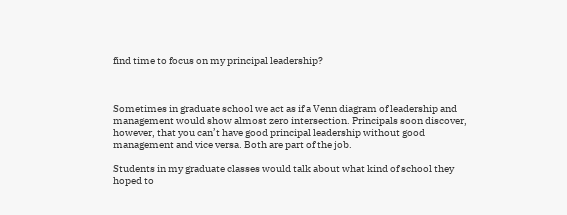find time to focus on my principal leadership?



Sometimes in graduate school we act as if a Venn diagram of leadership and management would show almost zero intersection. Principals soon discover, however, that you can’t have good principal leadership without good management and vice versa. Both are part of the job.

Students in my graduate classes would talk about what kind of school they hoped to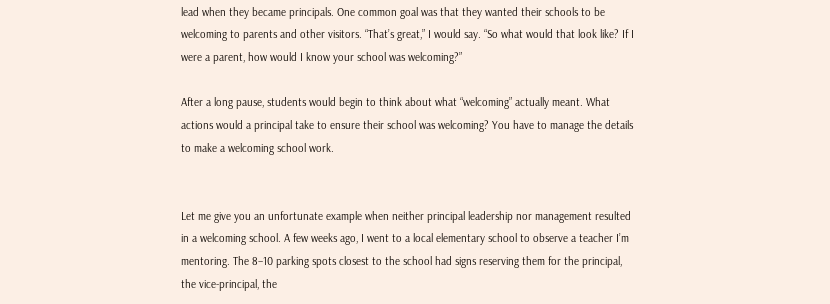lead when they became principals. One common goal was that they wanted their schools to be welcoming to parents and other visitors. “That’s great,” I would say. “So what would that look like? If I were a parent, how would I know your school was welcoming?”

After a long pause, students would begin to think about what “welcoming” actually meant. What actions would a principal take to ensure their school was welcoming? You have to manage the details to make a welcoming school work.


Let me give you an unfortunate example when neither principal leadership nor management resulted in a welcoming school. A few weeks ago, I went to a local elementary school to observe a teacher I’m mentoring. The 8–10 parking spots closest to the school had signs reserving them for the principal, the vice-principal, the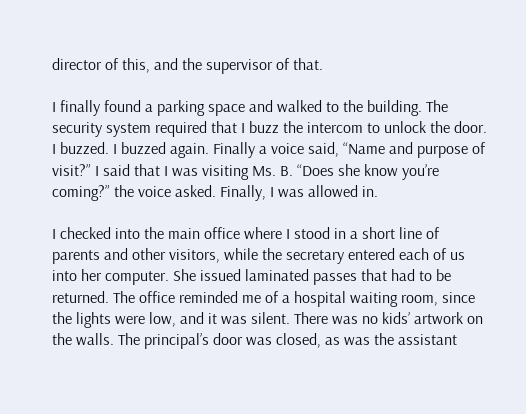director of this, and the supervisor of that.

I finally found a parking space and walked to the building. The security system required that I buzz the intercom to unlock the door. I buzzed. I buzzed again. Finally a voice said, “Name and purpose of visit?” I said that I was visiting Ms. B. “Does she know you’re coming?” the voice asked. Finally, I was allowed in.

I checked into the main office where I stood in a short line of parents and other visitors, while the secretary entered each of us into her computer. She issued laminated passes that had to be returned. The office reminded me of a hospital waiting room, since the lights were low, and it was silent. There was no kids’ artwork on the walls. The principal’s door was closed, as was the assistant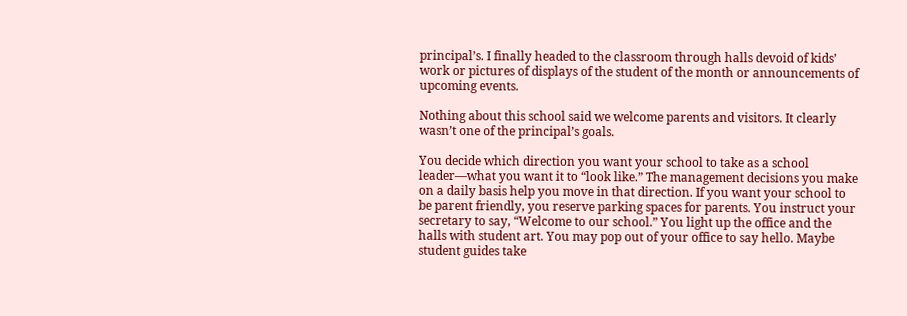principal’s. I finally headed to the classroom through halls devoid of kids’ work or pictures of displays of the student of the month or announcements of upcoming events.

Nothing about this school said we welcome parents and visitors. It clearly wasn’t one of the principal’s goals.

You decide which direction you want your school to take as a school leader—what you want it to “look like.” The management decisions you make on a daily basis help you move in that direction. If you want your school to be parent friendly, you reserve parking spaces for parents. You instruct your secretary to say, “Welcome to our school.” You light up the office and the halls with student art. You may pop out of your office to say hello. Maybe student guides take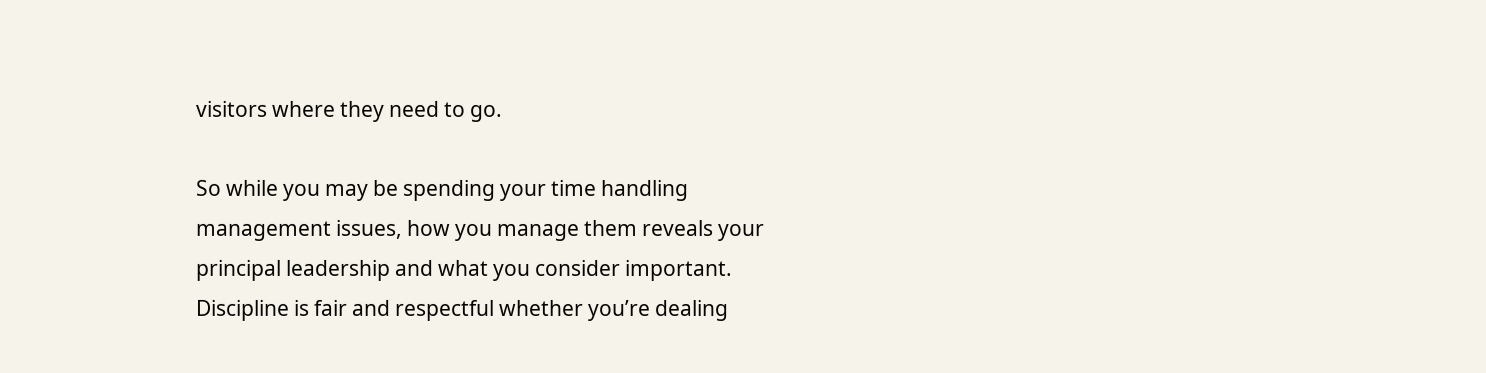visitors where they need to go.

So while you may be spending your time handling management issues, how you manage them reveals your principal leadership and what you consider important. Discipline is fair and respectful whether you’re dealing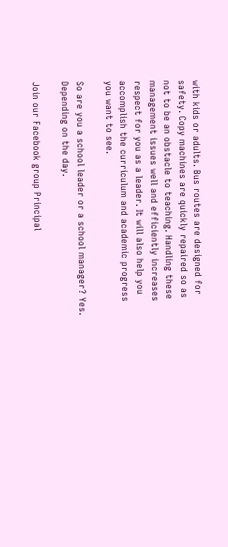with kids or adults. Bus routes are designed for safety. Copy machines are quickly repaired so as not to be an obstacle to teaching. Handling these management issues well and efficiently increases respect for you as a leader. It will also help you accomplish the curriculum and academic progress you want to see.

So are you a school leader or a school manager? Yes. Depending on the day.

Join our Facebook group Principal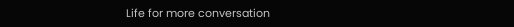Life for more conversation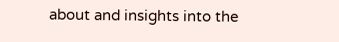about and insights into the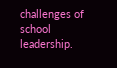challenges of school leadership.